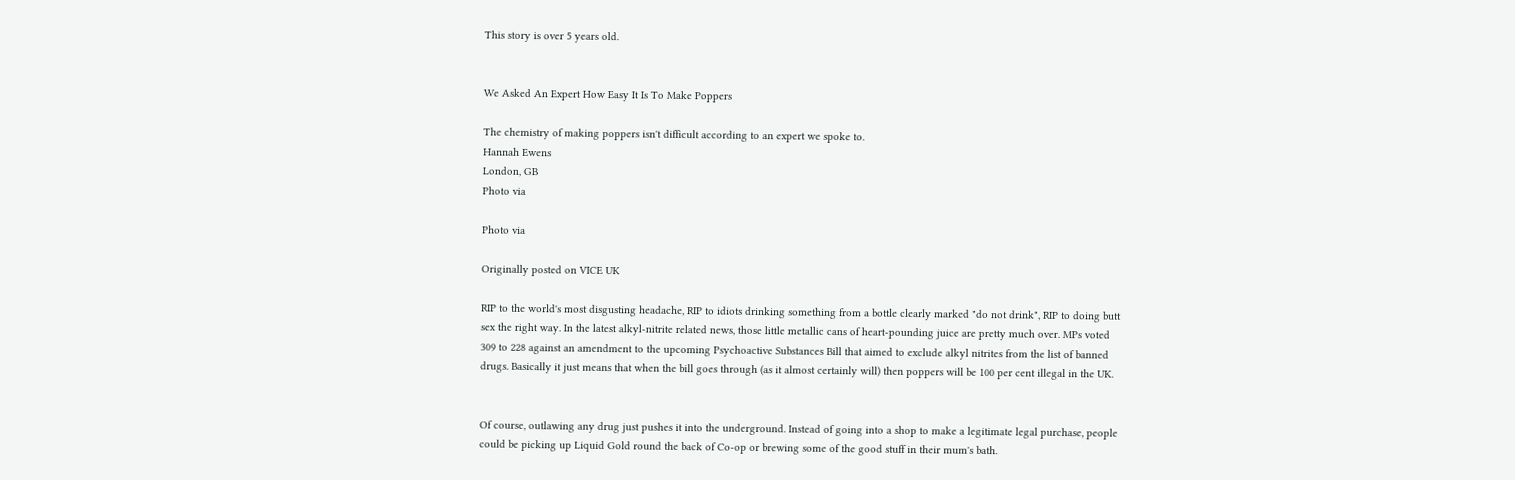This story is over 5 years old.


We Asked An Expert How Easy It Is To Make Poppers

The chemistry of making poppers isn't difficult according to an expert we spoke to.
Hannah Ewens
London, GB
Photo via

Photo via

Originally posted on VICE UK

RIP to the world's most disgusting headache, RIP to idiots drinking something from a bottle clearly marked "do not drink", RIP to doing butt sex the right way. In the latest alkyl-nitrite related news, those little metallic cans of heart-pounding juice are pretty much over. MPs voted 309 to 228 against an amendment to the upcoming Psychoactive Substances Bill that aimed to exclude alkyl nitrites from the list of banned drugs. Basically it just means that when the bill goes through (as it almost certainly will) then poppers will be 100 per cent illegal in the UK.


Of course, outlawing any drug just pushes it into the underground. Instead of going into a shop to make a legitimate legal purchase, people could be picking up Liquid Gold round the back of Co-op or brewing some of the good stuff in their mum's bath.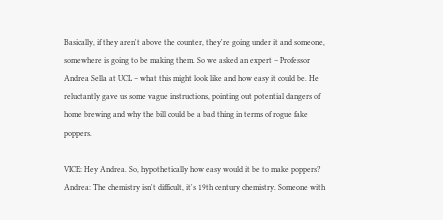Basically, if they aren't above the counter, they're going under it and someone, somewhere is going to be making them. So we asked an expert – Professor Andrea Sella at UCL – what this might look like and how easy it could be. He reluctantly gave us some vague instructions, pointing out potential dangers of home brewing and why the bill could be a bad thing in terms of rogue fake poppers.

VICE: Hey Andrea. So, hypothetically how easy would it be to make poppers? Andrea: The chemistry isn't difficult, it's 19th century chemistry. Someone with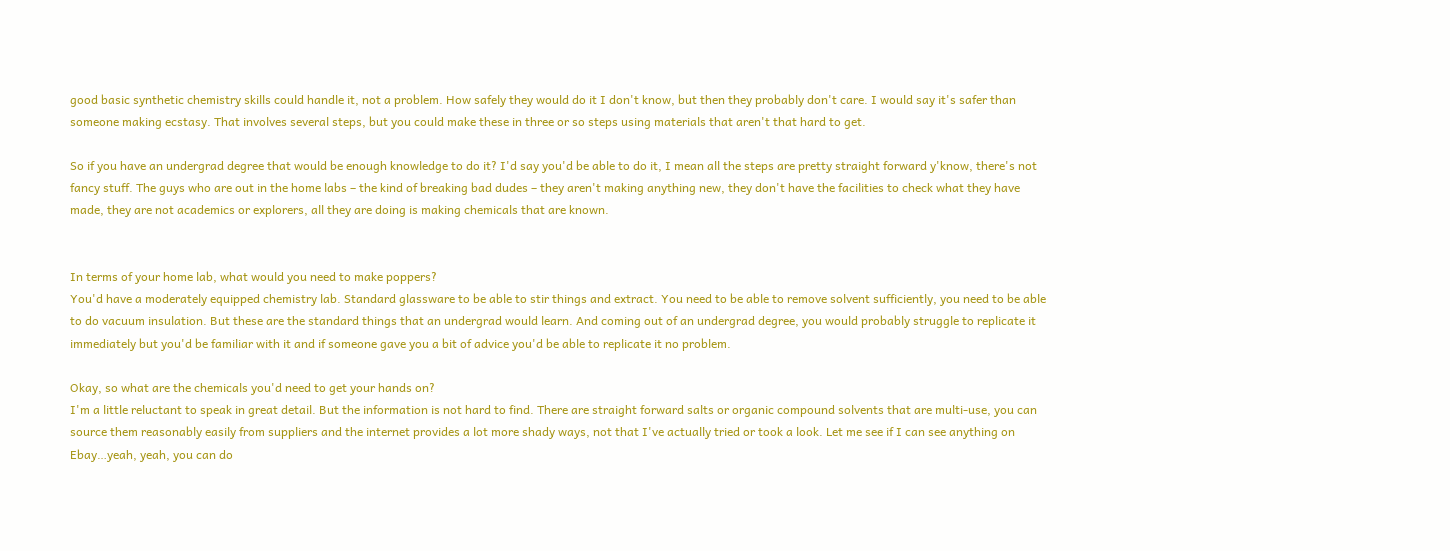good basic synthetic chemistry skills could handle it, not a problem. How safely they would do it I don't know, but then they probably don't care. I would say it's safer than someone making ecstasy. That involves several steps, but you could make these in three or so steps using materials that aren't that hard to get.

So if you have an undergrad degree that would be enough knowledge to do it? I'd say you'd be able to do it, I mean all the steps are pretty straight forward y'know, there's not fancy stuff. The guys who are out in the home labs – the kind of breaking bad dudes – they aren't making anything new, they don't have the facilities to check what they have made, they are not academics or explorers, all they are doing is making chemicals that are known.


In terms of your home lab, what would you need to make poppers?
You'd have a moderately equipped chemistry lab. Standard glassware to be able to stir things and extract. You need to be able to remove solvent sufficiently, you need to be able to do vacuum insulation. But these are the standard things that an undergrad would learn. And coming out of an undergrad degree, you would probably struggle to replicate it immediately but you'd be familiar with it and if someone gave you a bit of advice you'd be able to replicate it no problem.

Okay, so what are the chemicals you'd need to get your hands on?
I'm a little reluctant to speak in great detail. But the information is not hard to find. There are straight forward salts or organic compound solvents that are multi-use, you can source them reasonably easily from suppliers and the internet provides a lot more shady ways, not that I've actually tried or took a look. Let me see if I can see anything on Ebay…yeah, yeah, you can do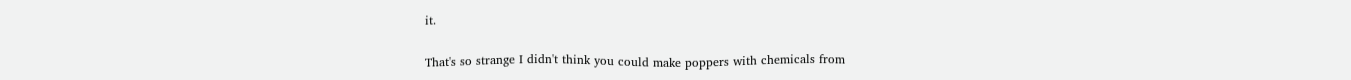it.

That's so strange I didn't think you could make poppers with chemicals from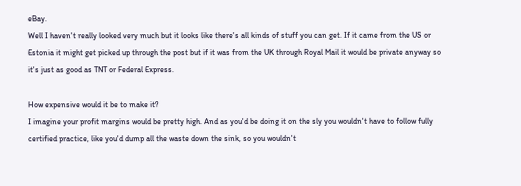eBay.
Well I haven't really looked very much but it looks like there's all kinds of stuff you can get. If it came from the US or Estonia it might get picked up through the post but if it was from the UK through Royal Mail it would be private anyway so it's just as good as TNT or Federal Express.

How expensive would it be to make it?
I imagine your profit margins would be pretty high. And as you'd be doing it on the sly you wouldn't have to follow fully certified practice, like you'd dump all the waste down the sink, so you wouldn't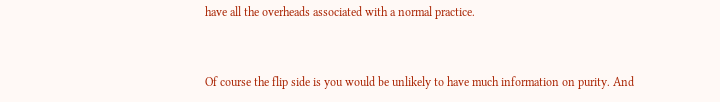have all the overheads associated with a normal practice.


Of course the flip side is you would be unlikely to have much information on purity. And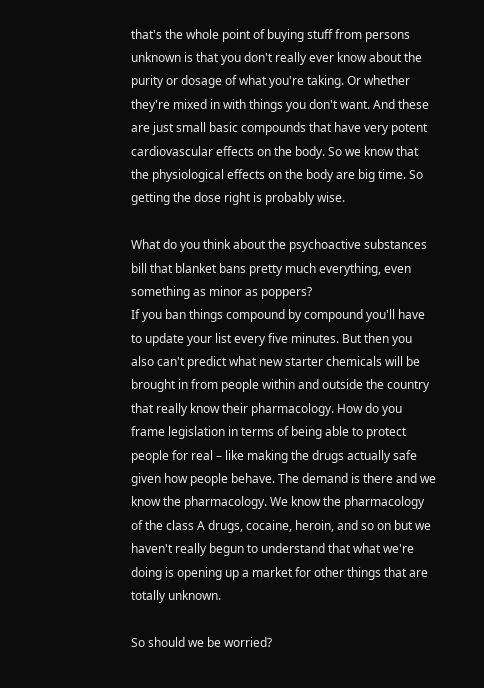that's the whole point of buying stuff from persons unknown is that you don't really ever know about the purity or dosage of what you're taking. Or whether they're mixed in with things you don't want. And these are just small basic compounds that have very potent cardiovascular effects on the body. So we know that the physiological effects on the body are big time. So getting the dose right is probably wise.

What do you think about the psychoactive substances bill that blanket bans pretty much everything, even something as minor as poppers?
If you ban things compound by compound you'll have to update your list every five minutes. But then you also can't predict what new starter chemicals will be brought in from people within and outside the country that really know their pharmacology. How do you frame legislation in terms of being able to protect people for real – like making the drugs actually safe given how people behave. The demand is there and we know the pharmacology. We know the pharmacology of the class A drugs, cocaine, heroin, and so on but we haven't really begun to understand that what we're doing is opening up a market for other things that are totally unknown.

So should we be worried?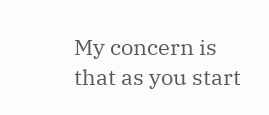My concern is that as you start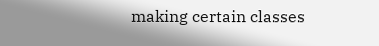making certain classes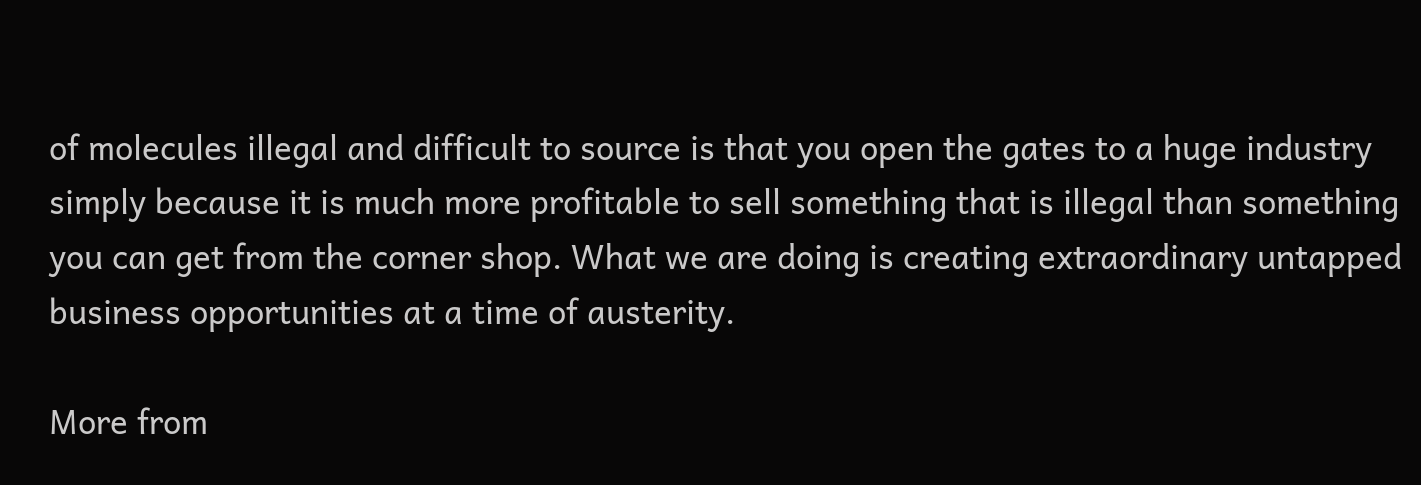of molecules illegal and difficult to source is that you open the gates to a huge industry simply because it is much more profitable to sell something that is illegal than something you can get from the corner shop. What we are doing is creating extraordinary untapped business opportunities at a time of austerity.

More from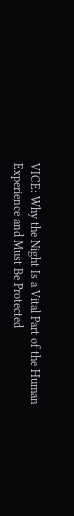VICE: Why the Night Is a Vital Part of the Human Experience and Must Be Protected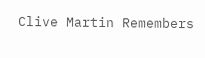Clive Martin Remembers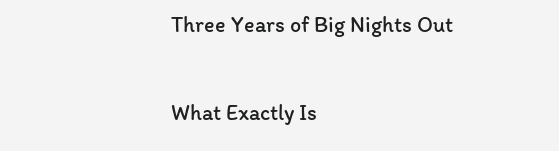Three Years of Big Nights Out

What Exactly Is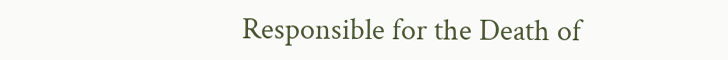Responsible for the Death of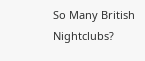So Many British Nightclubs?